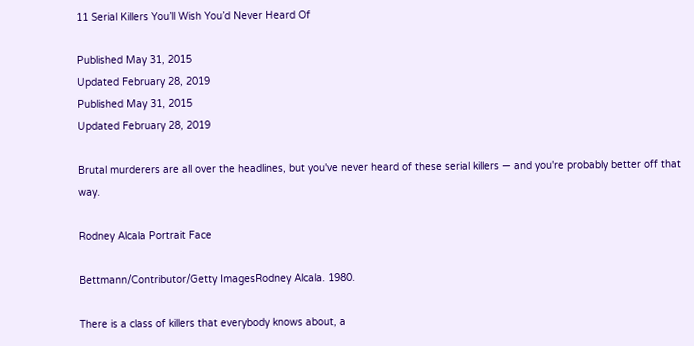11 Serial Killers You’ll Wish You’d Never Heard Of

Published May 31, 2015
Updated February 28, 2019
Published May 31, 2015
Updated February 28, 2019

Brutal murderers are all over the headlines, but you've never heard of these serial killers — and you're probably better off that way.

Rodney Alcala Portrait Face

Bettmann/Contributor/Getty ImagesRodney Alcala. 1980.

There is a class of killers that everybody knows about, a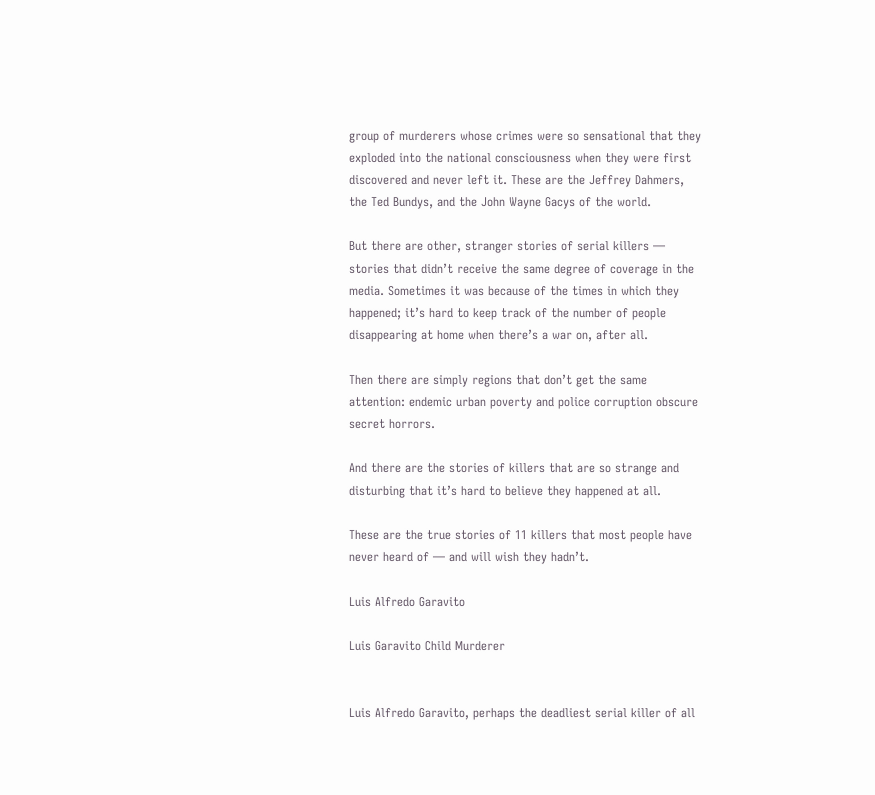group of murderers whose crimes were so sensational that they exploded into the national consciousness when they were first discovered and never left it. These are the Jeffrey Dahmers, the Ted Bundys, and the John Wayne Gacys of the world.

But there are other, stranger stories of serial killers — stories that didn’t receive the same degree of coverage in the media. Sometimes it was because of the times in which they happened; it’s hard to keep track of the number of people disappearing at home when there’s a war on, after all.

Then there are simply regions that don’t get the same attention: endemic urban poverty and police corruption obscure secret horrors.

And there are the stories of killers that are so strange and disturbing that it’s hard to believe they happened at all.

These are the true stories of 11 killers that most people have never heard of — and will wish they hadn’t.

Luis Alfredo Garavito

Luis Garavito Child Murderer


Luis Alfredo Garavito, perhaps the deadliest serial killer of all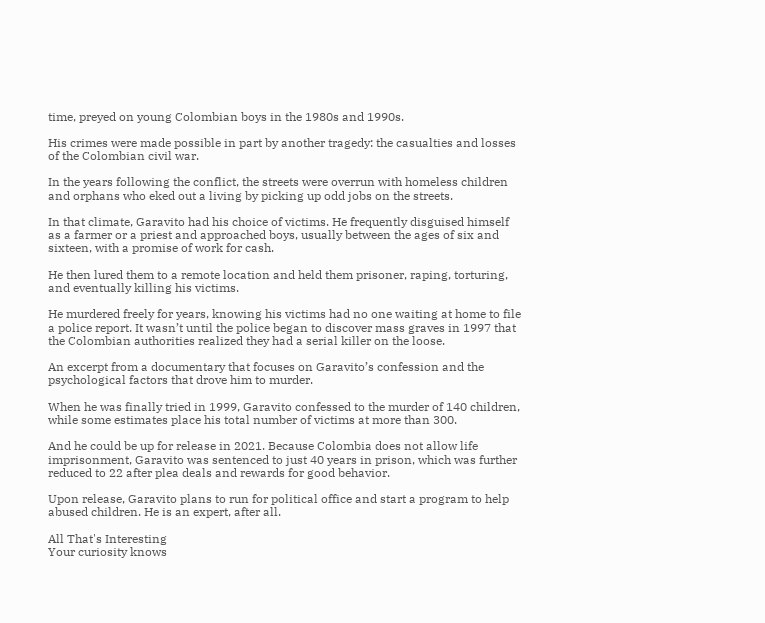time, preyed on young Colombian boys in the 1980s and 1990s.

His crimes were made possible in part by another tragedy: the casualties and losses of the Colombian civil war.

In the years following the conflict, the streets were overrun with homeless children and orphans who eked out a living by picking up odd jobs on the streets.

In that climate, Garavito had his choice of victims. He frequently disguised himself as a farmer or a priest and approached boys, usually between the ages of six and sixteen, with a promise of work for cash.

He then lured them to a remote location and held them prisoner, raping, torturing, and eventually killing his victims.

He murdered freely for years, knowing his victims had no one waiting at home to file a police report. It wasn’t until the police began to discover mass graves in 1997 that the Colombian authorities realized they had a serial killer on the loose.

An excerpt from a documentary that focuses on Garavito’s confession and the psychological factors that drove him to murder.

When he was finally tried in 1999, Garavito confessed to the murder of 140 children, while some estimates place his total number of victims at more than 300.

And he could be up for release in 2021. Because Colombia does not allow life imprisonment, Garavito was sentenced to just 40 years in prison, which was further reduced to 22 after plea deals and rewards for good behavior.

Upon release, Garavito plans to run for political office and start a program to help abused children. He is an expert, after all.

All That's Interesting
Your curiosity knows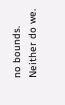no bounds. Neither do we.